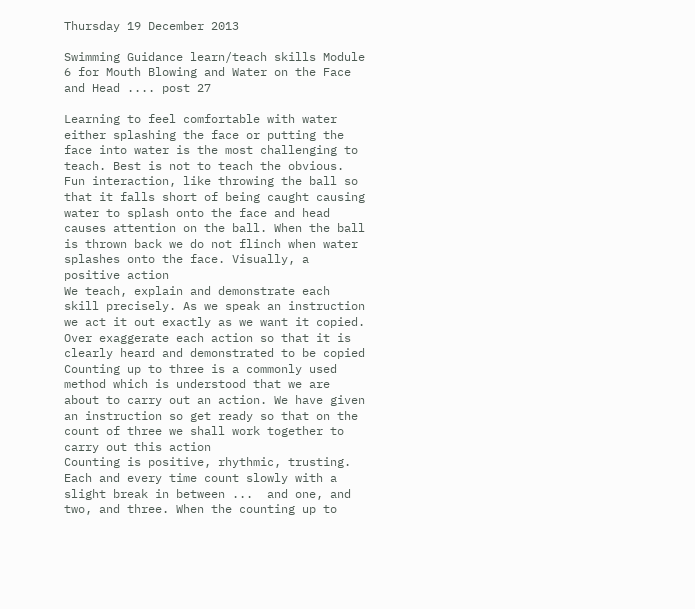Thursday 19 December 2013

Swimming Guidance learn/teach skills Module 6 for Mouth Blowing and Water on the Face and Head .... post 27

Learning to feel comfortable with water either splashing the face or putting the face into water is the most challenging to teach. Best is not to teach the obvious. Fun interaction, like throwing the ball so that it falls short of being caught causing water to splash onto the face and head causes attention on the ball. When the ball is thrown back we do not flinch when water splashes onto the face. Visually, a positive action
We teach, explain and demonstrate each skill precisely. As we speak an instruction we act it out exactly as we want it copied. Over exaggerate each action so that it is clearly heard and demonstrated to be copied
Counting up to three is a commonly used method which is understood that we are about to carry out an action. We have given an instruction so get ready so that on the count of three we shall work together to carry out this action
Counting is positive, rhythmic, trusting. Each and every time count slowly with a slight break in between ...  and one, and two, and three. When the counting up to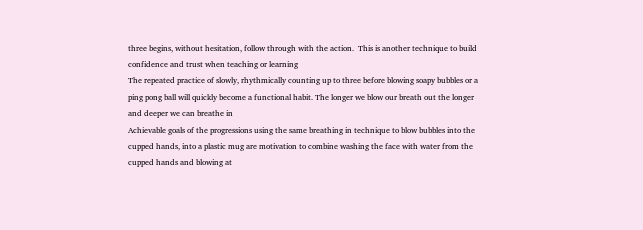three begins, without hesitation, follow through with the action.  This is another technique to build confidence and trust when teaching or learning
The repeated practice of slowly, rhythmically counting up to three before blowing soapy bubbles or a ping pong ball will quickly become a functional habit. The longer we blow our breath out the longer and deeper we can breathe in
Achievable goals of the progressions using the same breathing in technique to blow bubbles into the cupped hands, into a plastic mug are motivation to combine washing the face with water from the cupped hands and blowing at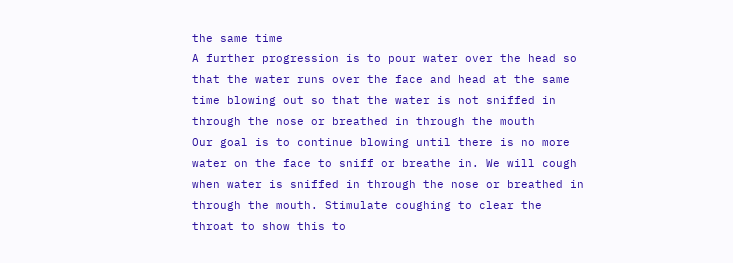the same time
A further progression is to pour water over the head so that the water runs over the face and head at the same time blowing out so that the water is not sniffed in through the nose or breathed in through the mouth
Our goal is to continue blowing until there is no more water on the face to sniff or breathe in. We will cough when water is sniffed in through the nose or breathed in through the mouth. Stimulate coughing to clear the throat to show this to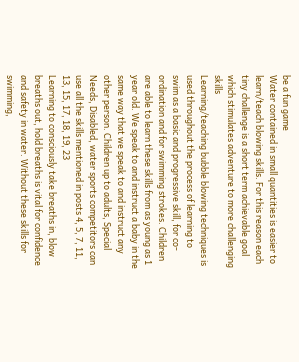be a fun game
Water contained in small quantities is easier to learn/teach blowing skills. For this reason each tiny challenge is a short term achievable goal which stimulates adventure to more challenging skills
Learning/teaching bubble blowing techniques is used throughout the process of learning to swim as a basic and progressive skill, for co-ordination and for swimming strokes. Children are able to learn these skills from as young as 1 year old. We speak to and instruct a baby in the same way that we speak to and instruct any other person. Children up to adults, Special Needs, Disabled, water sports competitors can use all the skills mentioned in posts 4, 5, 7, 11, 13, 15, 17, 18, 19, 23
Learning to consciously take breaths in, blow breaths out, hold breaths is vital for confidence and safety in water. Without these skills for swimming,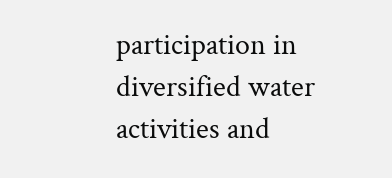participation in diversified water activities and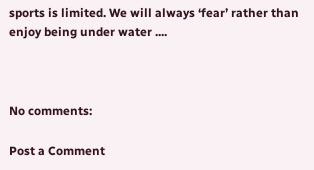sports is limited. We will always ‘fear’ rather than enjoy being under water ....



No comments:

Post a Comment